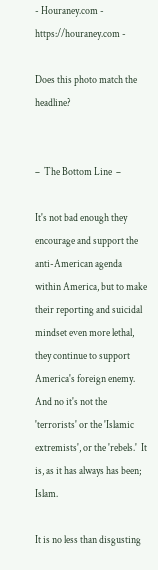- Houraney.com - https://houraney.com -

Does this photo match the headline?


–  The Bottom Line  –

It's not bad enough they encourage and support the anti-American agenda within America, but to make their reporting and suicidal mindset even more lethal, they continue to support America's foreign enemy.  And no it's not the 'terrorists' or the 'Islamic extremists', or the 'rebels.'  It is, as it has always has been; Islam.

It is no less than disgusting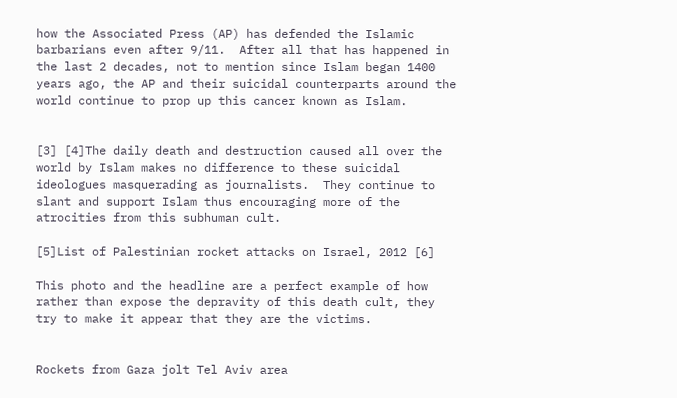how the Associated Press (AP) has defended the Islamic barbarians even after 9/11.  After all that has happened in the last 2 decades, not to mention since Islam began 1400 years ago, the AP and their suicidal counterparts around the world continue to prop up this cancer known as Islam.


[3] [4]The daily death and destruction caused all over the world by Islam makes no difference to these suicidal ideologues masquerading as journalists.  They continue to slant and support Islam thus encouraging more of the atrocities from this subhuman cult.

[5]List of Palestinian rocket attacks on Israel, 2012 [6]

This photo and the headline are a perfect example of how rather than expose the depravity of this death cult, they try to make it appear that they are the victims.


Rockets from Gaza jolt Tel Aviv area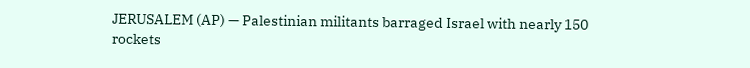JERUSALEM (AP) — Palestinian militants barraged Israel with nearly 150 rockets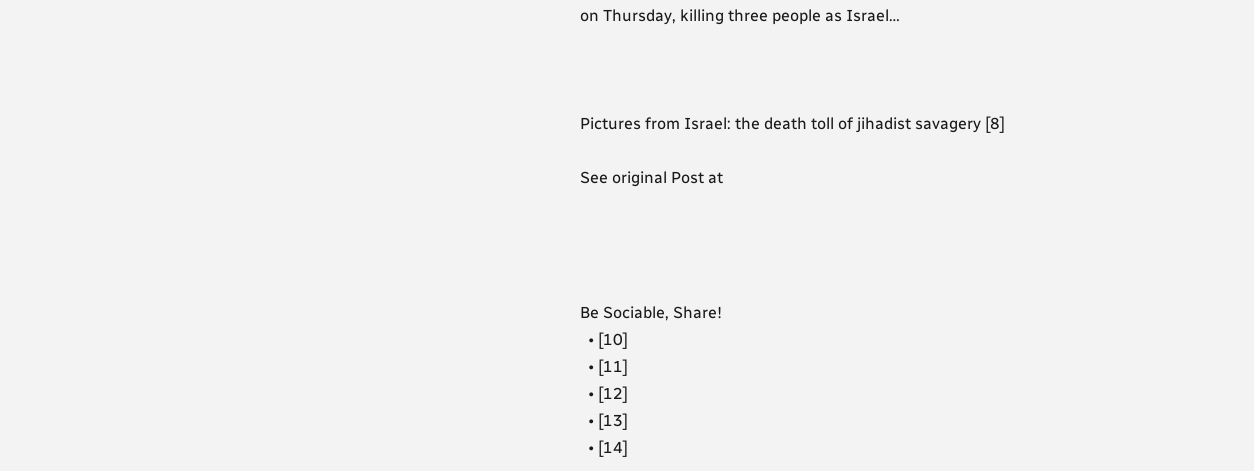on Thursday, killing three people as Israel…



Pictures from Israel: the death toll of jihadist savagery [8]

See original Post at




Be Sociable, Share!
  • [10]
  • [11]
  • [12]
  • [13]
  • [14]